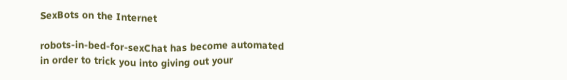SexBots on the Internet

robots-in-bed-for-sexChat has become automated in order to trick you into giving out your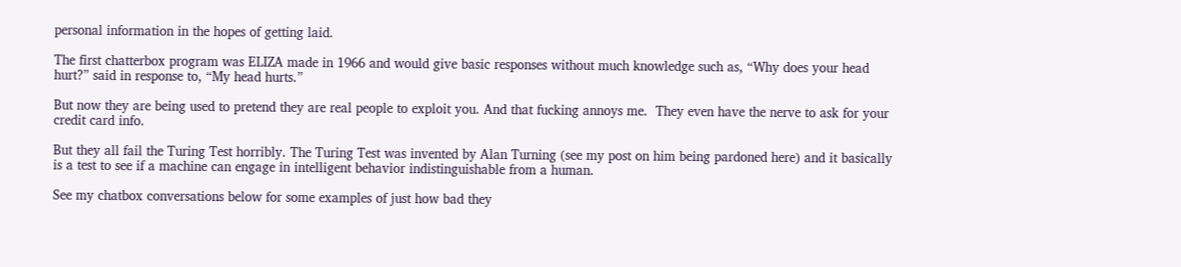personal information in the hopes of getting laid.

The first chatterbox program was ELIZA made in 1966 and would give basic responses without much knowledge such as, “Why does your head hurt?” said in response to, “My head hurts.”

But now they are being used to pretend they are real people to exploit you. And that fucking annoys me.  They even have the nerve to ask for your credit card info.

But they all fail the Turing Test horribly. The Turing Test was invented by Alan Turning (see my post on him being pardoned here) and it basically is a test to see if a machine can engage in intelligent behavior indistinguishable from a human.

See my chatbox conversations below for some examples of just how bad they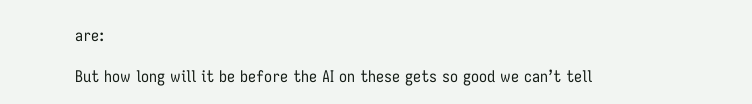are:

But how long will it be before the AI on these gets so good we can’t tell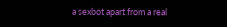a sexbot apart from a real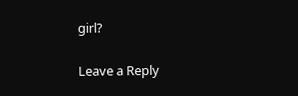girl?

Leave a Reply